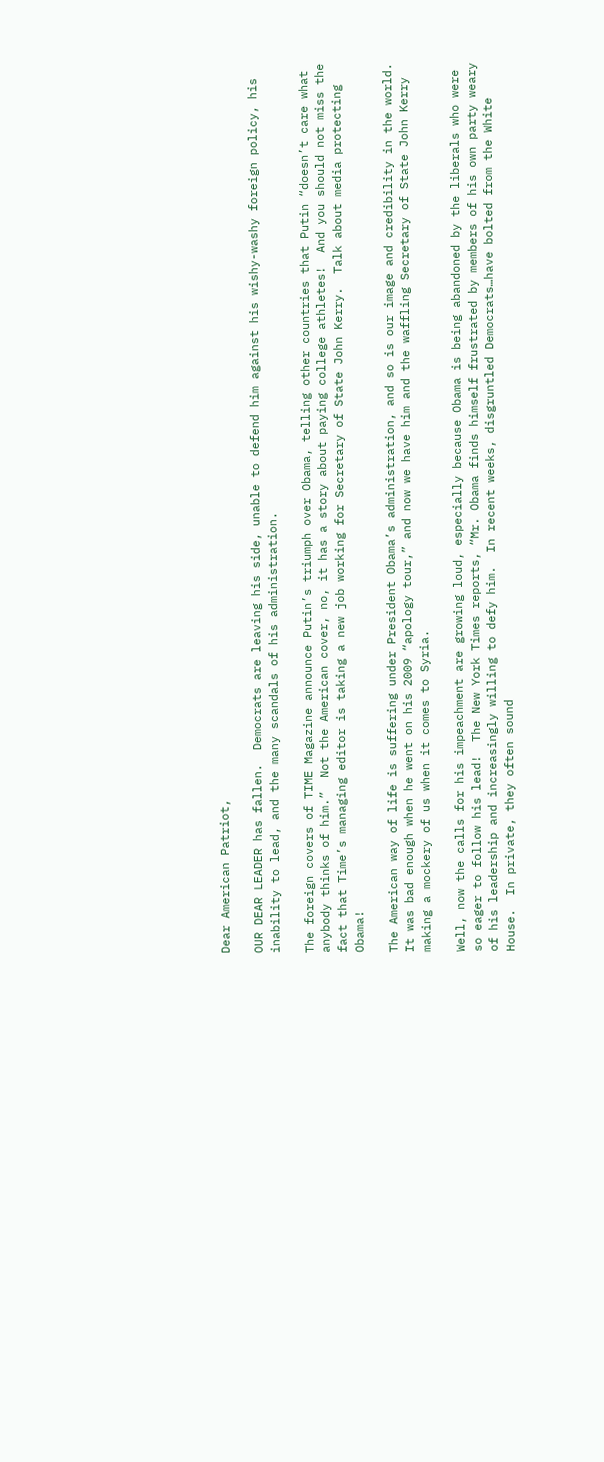Dear American Patriot,

OUR DEAR LEADER has fallen.  Democrats are leaving his side, unable to defend him against his wishy-washy foreign policy, his inability to lead, and the many scandals of his administration.

The foreign covers of TIME Magazine announce Putin’s triumph over Obama, telling other countries that Putin “doesn’t care what anybody thinks of him.”  Not the American cover, no, it has a story about paying college athletes!  And you should not miss the fact that Time’s managing editor is taking a new job working for Secretary of State John Kerry.  Talk about media protecting Obama!

The American way of life is suffering under President Obama’s administration, and so is our image and credibility in the world.  It was bad enough when he went on his 2009 “apology tour,” and now we have him and the waffling Secretary of State John Kerry making a mockery of us when it comes to Syria.

Well, now the calls for his impeachment are growing loud, especially because Obama is being abandoned by the liberals who were so eager to follow his lead!  The New York Times reports, “Mr. Obama finds himself frustrated by members of his own party weary of his leadership and increasingly willing to defy him.  In recent weeks, disgruntled Democrats…have bolted from the White House.  In private, they often sound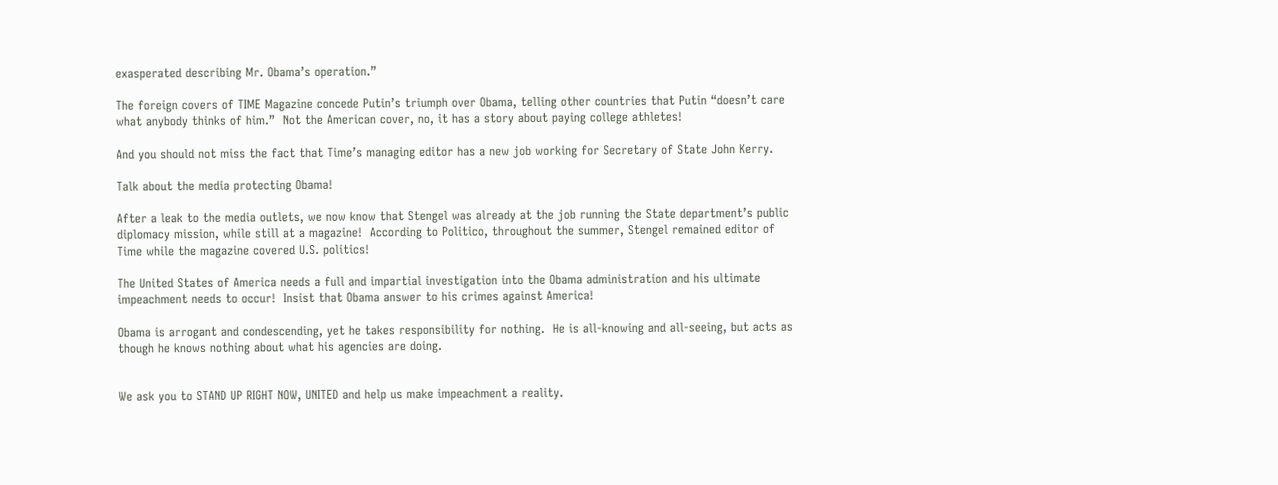exasperated describing Mr. Obama’s operation.”

The foreign covers of TIME Magazine concede Putin’s triumph over Obama, telling other countries that Putin “doesn’t care what anybody thinks of him.”  Not the American cover, no, it has a story about paying college athletes!

And you should not miss the fact that Time’s managing editor has a new job working for Secretary of State John Kerry.

Talk about the media protecting Obama!

After a leak to the media outlets, we now know that Stengel was already at the job running the State department’s public diplomacy mission, while still at a magazine!  According to Politico, throughout the summer, Stengel remained editor of Time while the magazine covered U.S. politics!

The United States of America needs a full and impartial investigation into the Obama administration and his ultimate impeachment needs to occur!  Insist that Obama answer to his crimes against America!

Obama is arrogant and condescending, yet he takes responsibility for nothing.  He is all-knowing and all-seeing, but acts as though he knows nothing about what his agencies are doing.


We ask you to STAND UP RIGHT NOW, UNITED and help us make impeachment a reality.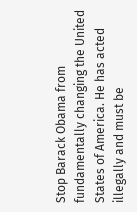Stop Barack Obama from fundamentally changing the United States of America. He has acted illegally and must be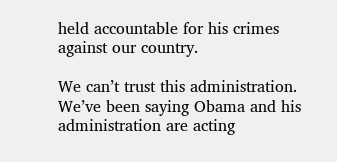held accountable for his crimes against our country.

We can’t trust this administration.  We’ve been saying Obama and his administration are acting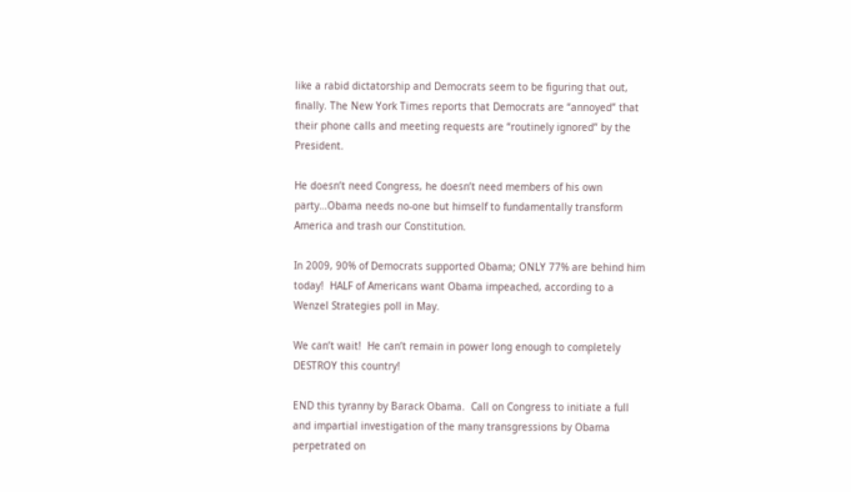like a rabid dictatorship and Democrats seem to be figuring that out, finally. The New York Times reports that Democrats are “annoyed” that their phone calls and meeting requests are “routinely ignored” by the President.

He doesn’t need Congress, he doesn’t need members of his own party…Obama needs no-one but himself to fundamentally transform America and trash our Constitution.

In 2009, 90% of Democrats supported Obama; ONLY 77% are behind him today!  HALF of Americans want Obama impeached, according to a Wenzel Strategies poll in May.

We can’t wait!  He can’t remain in power long enough to completely DESTROY this country!

END this tyranny by Barack Obama.  Call on Congress to initiate a full and impartial investigation of the many transgressions by Obama perpetrated on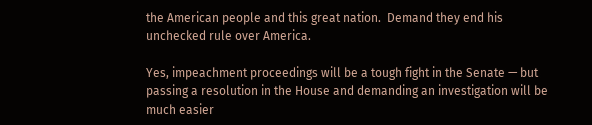the American people and this great nation.  Demand they end his unchecked rule over America.

Yes, impeachment proceedings will be a tough fight in the Senate — but passing a resolution in the House and demanding an investigation will be much easier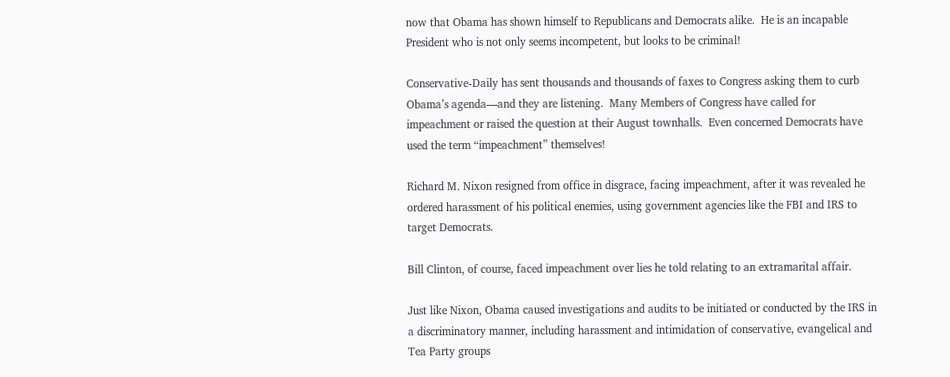now that Obama has shown himself to Republicans and Democrats alike.  He is an incapable President who is not only seems incompetent, but looks to be criminal!

Conservative-Daily has sent thousands and thousands of faxes to Congress asking them to curb Obama’s agenda—and they are listening.  Many Members of Congress have called for impeachment or raised the question at their August townhalls.  Even concerned Democrats have used the term “impeachment” themselves!

Richard M. Nixon resigned from office in disgrace, facing impeachment, after it was revealed he ordered harassment of his political enemies, using government agencies like the FBI and IRS to target Democrats.

Bill Clinton, of course, faced impeachment over lies he told relating to an extramarital affair.

Just like Nixon, Obama caused investigations and audits to be initiated or conducted by the IRS in a discriminatory manner, including harassment and intimidation of conservative, evangelical and Tea Party groups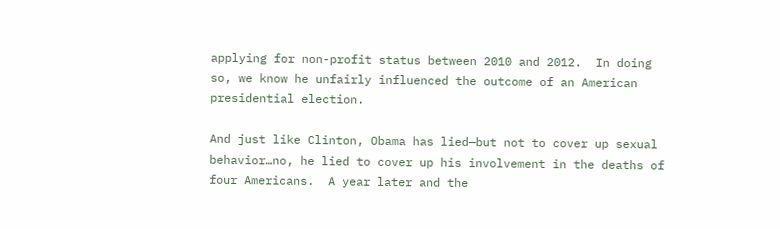applying for non-profit status between 2010 and 2012.  In doing so, we know he unfairly influenced the outcome of an American presidential election.

And just like Clinton, Obama has lied—but not to cover up sexual behavior…no, he lied to cover up his involvement in the deaths of four Americans.  A year later and the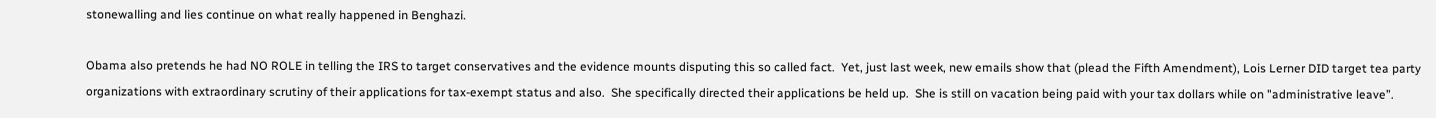stonewalling and lies continue on what really happened in Benghazi.

Obama also pretends he had NO ROLE in telling the IRS to target conservatives and the evidence mounts disputing this so called fact.  Yet, just last week, new emails show that (plead the Fifth Amendment), Lois Lerner DID target tea party organizations with extraordinary scrutiny of their applications for tax-exempt status and also.  She specifically directed their applications be held up.  She is still on vacation being paid with your tax dollars while on "administrative leave”.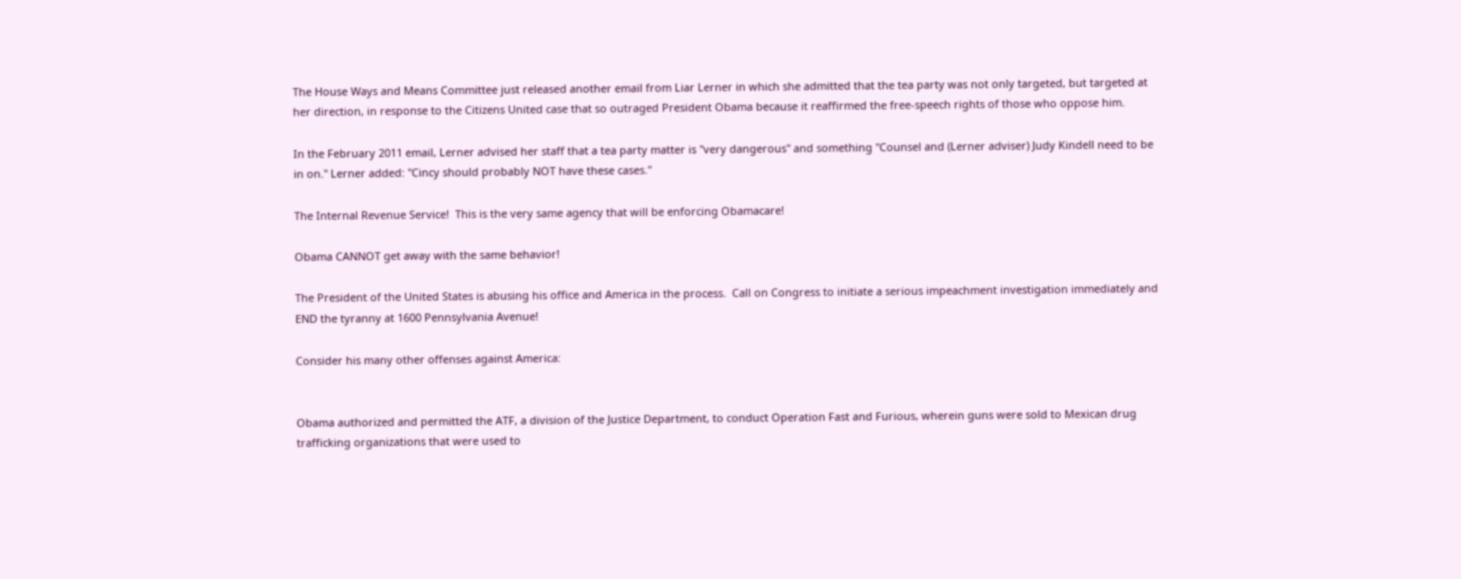The House Ways and Means Committee just released another email from Liar Lerner in which she admitted that the tea party was not only targeted, but targeted at her direction, in response to the Citizens United case that so outraged President Obama because it reaffirmed the free-speech rights of those who oppose him.

In the February 2011 email, Lerner advised her staff that a tea party matter is "very dangerous" and something "Counsel and (Lerner adviser) Judy Kindell need to be in on." Lerner added: "Cincy should probably NOT have these cases."

The Internal Revenue Service!  This is the very same agency that will be enforcing Obamacare!

Obama CANNOT get away with the same behavior!

The President of the United States is abusing his office and America in the process.  Call on Congress to initiate a serious impeachment investigation immediately and END the tyranny at 1600 Pennsylvania Avenue!

Consider his many other offenses against America:


Obama authorized and permitted the ATF, a division of the Justice Department, to conduct Operation Fast and Furious, wherein guns were sold to Mexican drug trafficking organizations that were used to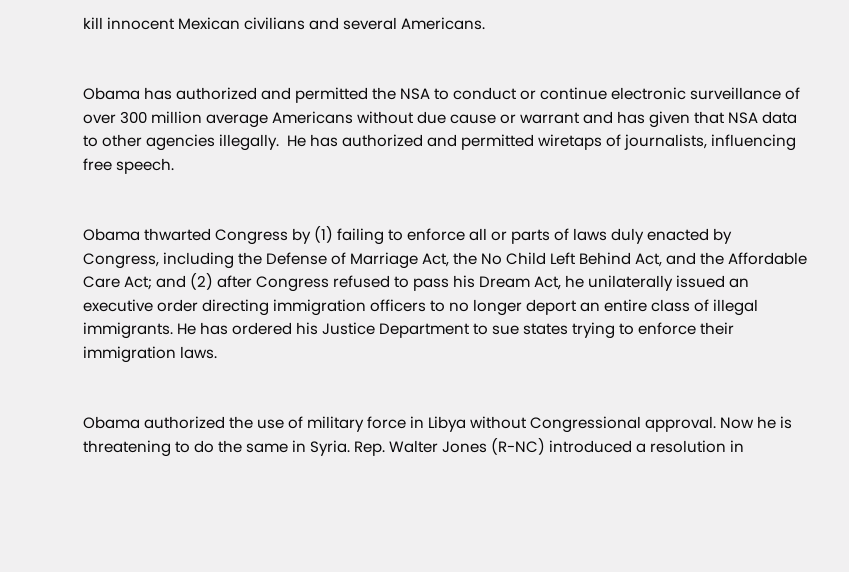kill innocent Mexican civilians and several Americans.


Obama has authorized and permitted the NSA to conduct or continue electronic surveillance of over 300 million average Americans without due cause or warrant and has given that NSA data to other agencies illegally.  He has authorized and permitted wiretaps of journalists, influencing free speech.


Obama thwarted Congress by (1) failing to enforce all or parts of laws duly enacted by Congress, including the Defense of Marriage Act, the No Child Left Behind Act, and the Affordable Care Act; and (2) after Congress refused to pass his Dream Act, he unilaterally issued an executive order directing immigration officers to no longer deport an entire class of illegal immigrants. He has ordered his Justice Department to sue states trying to enforce their immigration laws.


Obama authorized the use of military force in Libya without Congressional approval. Now he is threatening to do the same in Syria. Rep. Walter Jones (R-NC) introduced a resolution in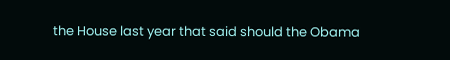the House last year that said should the Obama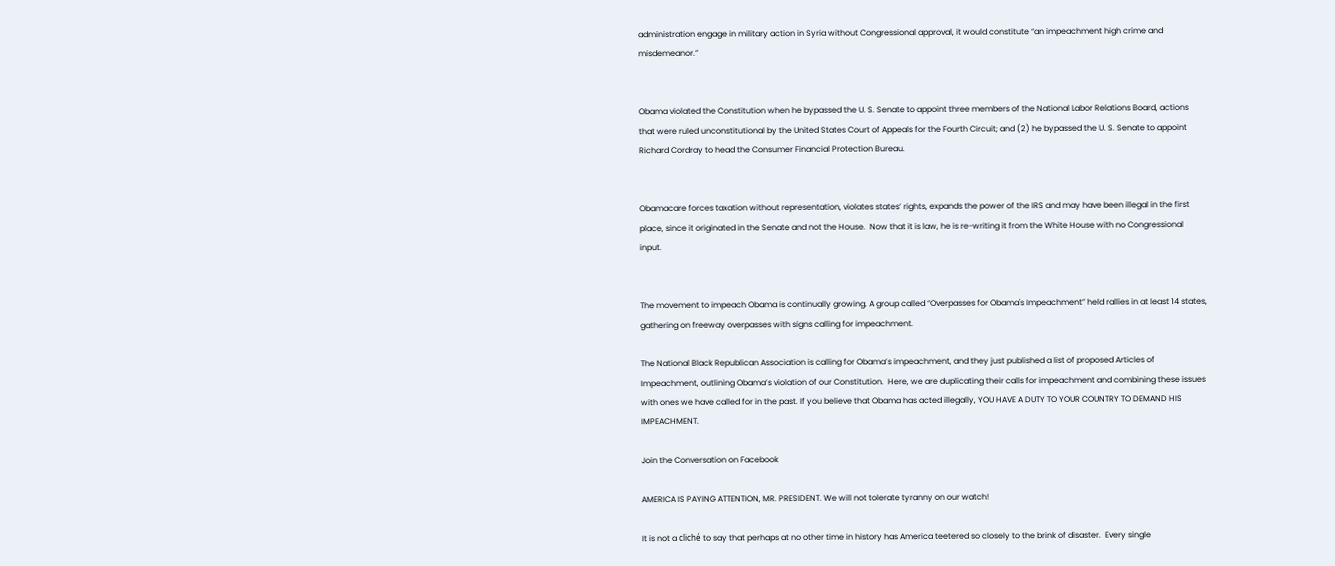administration engage in military action in Syria without Congressional approval, it would constitute “an impeachment high crime and misdemeanor.”


Obama violated the Constitution when he bypassed the U. S. Senate to appoint three members of the National Labor Relations Board, actions that were ruled unconstitutional by the United States Court of Appeals for the Fourth Circuit; and (2) he bypassed the U. S. Senate to appoint Richard Cordray to head the Consumer Financial Protection Bureau.


Obamacare forces taxation without representation, violates states’ rights, expands the power of the IRS and may have been illegal in the first place, since it originated in the Senate and not the House.  Now that it is law, he is re-writing it from the White House with no Congressional input.


The movement to impeach Obama is continually growing. A group called “Overpasses for Obama's Impeachment” held rallies in at least 14 states, gathering on freeway overpasses with signs calling for impeachment.

The National Black Republican Association is calling for Obama’s impeachment, and they just published a list of proposed Articles of Impeachment, outlining Obama’s violation of our Constitution.  Here, we are duplicating their calls for impeachment and combining these issues with ones we have called for in the past. If you believe that Obama has acted illegally, YOU HAVE A DUTY TO YOUR COUNTRY TO DEMAND HIS IMPEACHMENT.

Join the Conversation on Facebook

AMERICA IS PAYING ATTENTION, MR. PRESIDENT. We will not tolerate tyranny on our watch!

It is not a cliché to say that perhaps at no other time in history has America teetered so closely to the brink of disaster.  Every single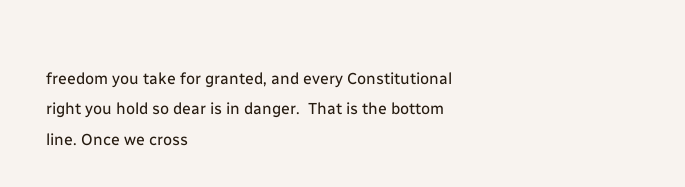freedom you take for granted, and every Constitutional right you hold so dear is in danger.  That is the bottom line. Once we cross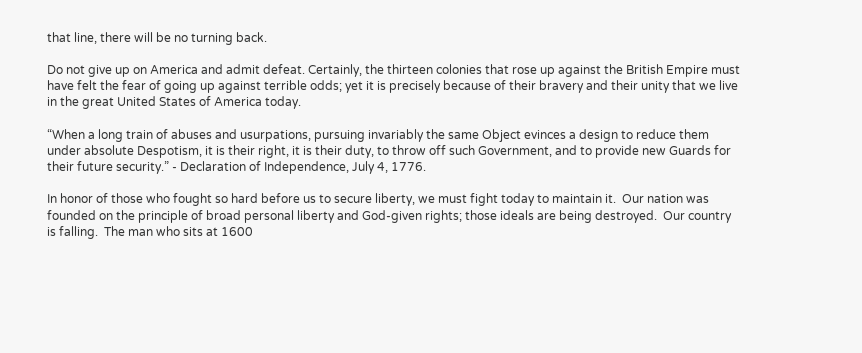that line, there will be no turning back.

Do not give up on America and admit defeat. Certainly, the thirteen colonies that rose up against the British Empire must have felt the fear of going up against terrible odds; yet it is precisely because of their bravery and their unity that we live in the great United States of America today.

“When a long train of abuses and usurpations, pursuing invariably the same Object evinces a design to reduce them under absolute Despotism, it is their right, it is their duty, to throw off such Government, and to provide new Guards for their future security.” - Declaration of Independence, July 4, 1776.

In honor of those who fought so hard before us to secure liberty, we must fight today to maintain it.  Our nation was founded on the principle of broad personal liberty and God-given rights; those ideals are being destroyed.  Our country is falling.  The man who sits at 1600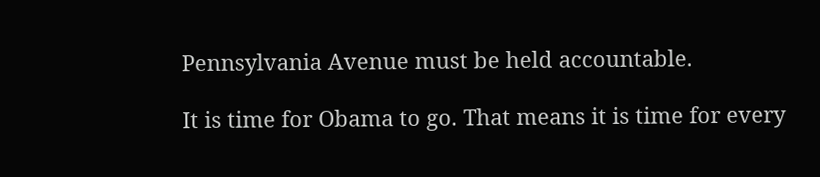Pennsylvania Avenue must be held accountable.

It is time for Obama to go. That means it is time for every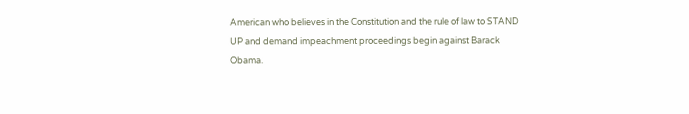American who believes in the Constitution and the rule of law to STAND UP and demand impeachment proceedings begin against Barack Obama.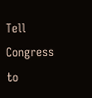Tell Congress to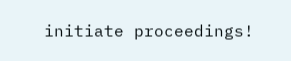initiate proceedings!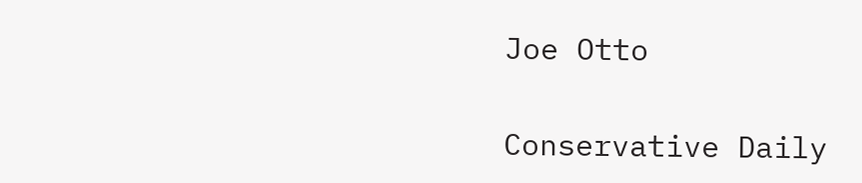Joe Otto

Conservative Daily